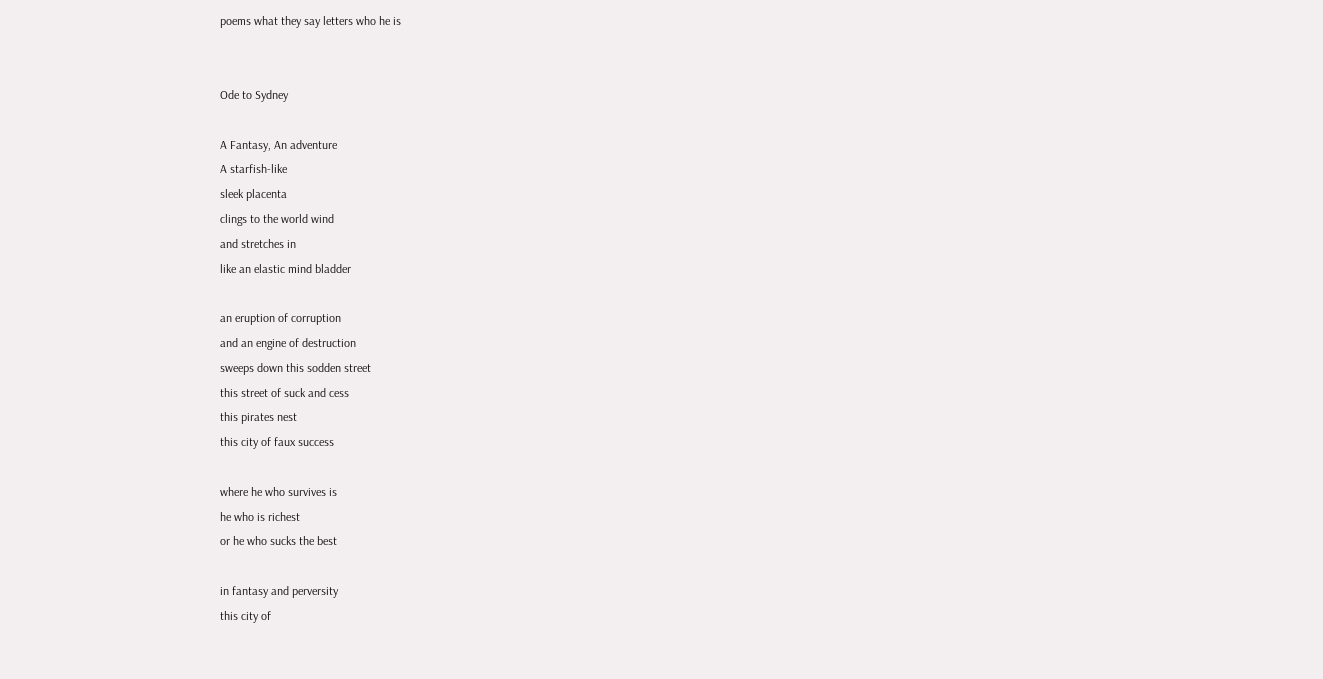poems what they say letters who he is


Ode to Sydney

A Fantasy, An adventure
A starfish-like
sleek placenta
clings to the world wind
and stretches in
like an elastic mind bladder

an eruption of corruption
and an engine of destruction
sweeps down this sodden street
this street of suck and cess
this pirates nest
this city of faux success

where he who survives is
he who is richest
or he who sucks the best

in fantasy and perversity
this city of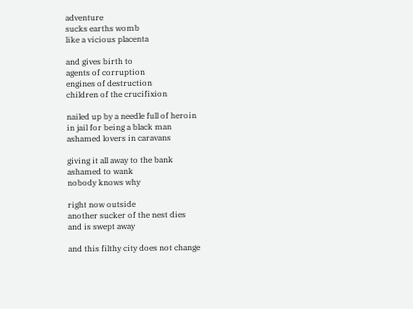adventure
sucks earths womb
like a vicious placenta

and gives birth to
agents of corruption
engines of destruction
children of the crucifixion

nailed up by a needle full of heroin
in jail for being a black man
ashamed lovers in caravans

giving it all away to the bank
ashamed to wank
nobody knows why

right now outside
another sucker of the nest dies
and is swept away

and this filthy city does not change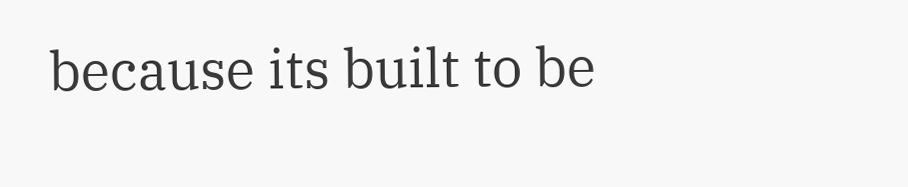because its built to be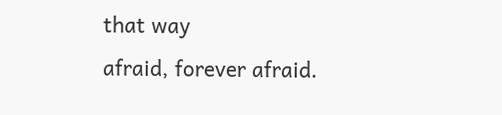that way
afraid, forever afraid.